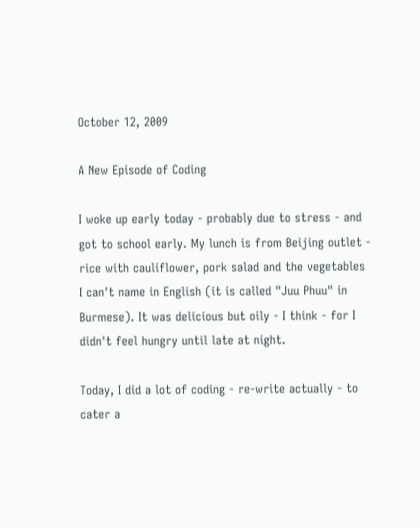October 12, 2009

A New Episode of Coding

I woke up early today - probably due to stress - and got to school early. My lunch is from Beijing outlet - rice with cauliflower, pork salad and the vegetables I can't name in English (it is called "Juu Phuu" in Burmese). It was delicious but oily - I think - for I didn't feel hungry until late at night.

Today, I did a lot of coding - re-write actually - to cater a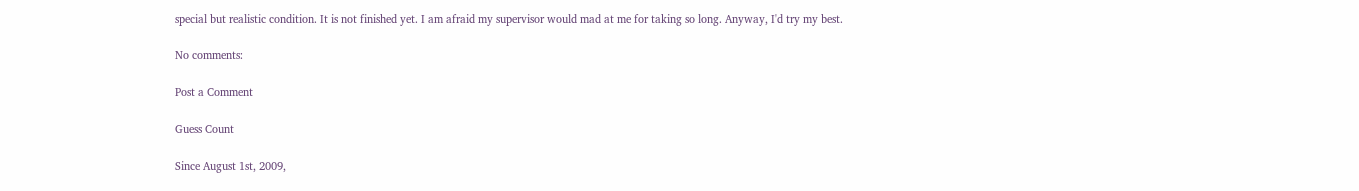special but realistic condition. It is not finished yet. I am afraid my supervisor would mad at me for taking so long. Anyway, I'd try my best.

No comments:

Post a Comment

Guess Count

Since August 1st, 2009,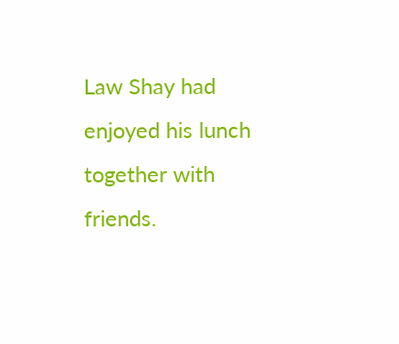Law Shay had enjoyed his lunch together with friends.